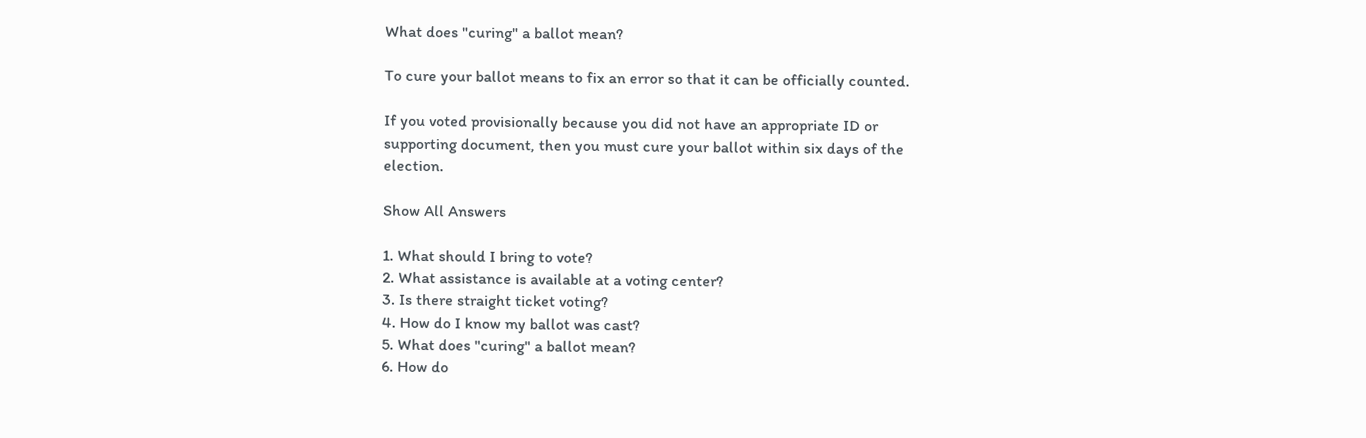What does "curing" a ballot mean?

To cure your ballot means to fix an error so that it can be officially counted.

If you voted provisionally because you did not have an appropriate ID or supporting document, then you must cure your ballot within six days of the election.

Show All Answers

1. What should I bring to vote?
2. What assistance is available at a voting center?
3. Is there straight ticket voting?
4. How do I know my ballot was cast?
5. What does "curing" a ballot mean?
6. How do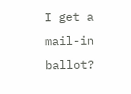I get a mail-in ballot?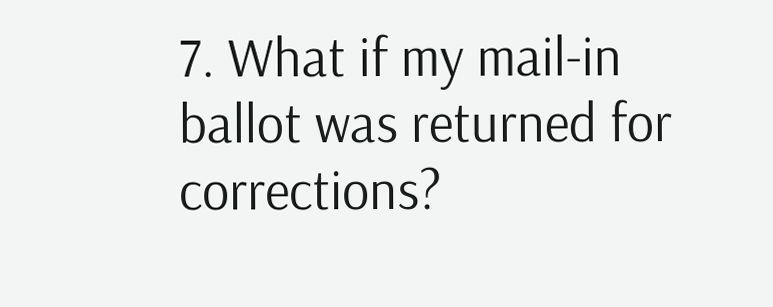7. What if my mail-in ballot was returned for corrections?